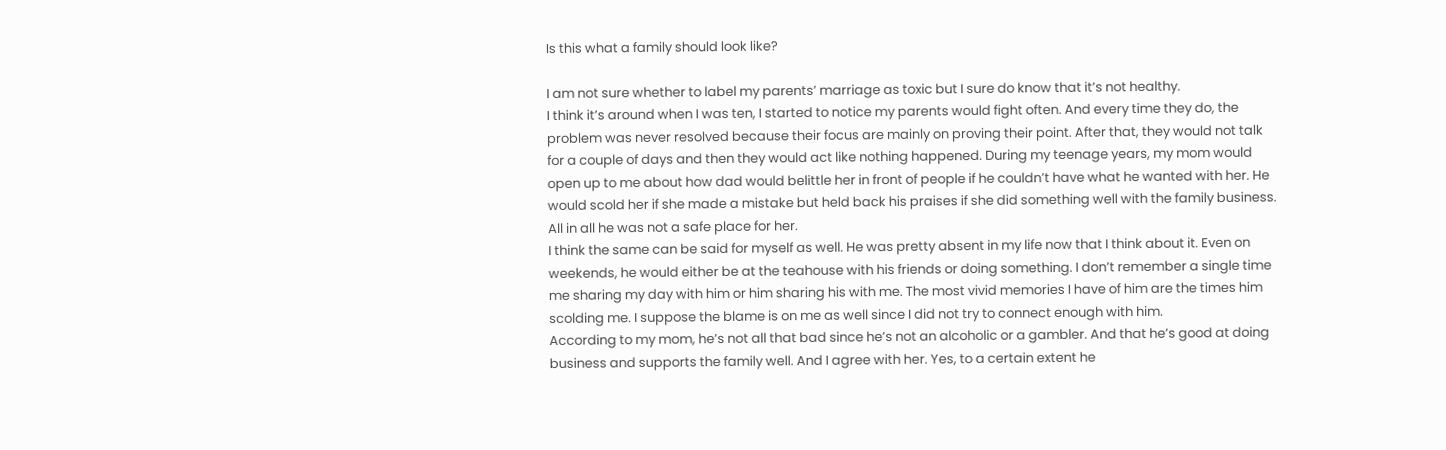Is this what a family should look like?

I am not sure whether to label my parents’ marriage as toxic but I sure do know that it’s not healthy.
I think it’s around when I was ten, I started to notice my parents would fight often. And every time they do, the problem was never resolved because their focus are mainly on proving their point. After that, they would not talk for a couple of days and then they would act like nothing happened. During my teenage years, my mom would open up to me about how dad would belittle her in front of people if he couldn’t have what he wanted with her. He would scold her if she made a mistake but held back his praises if she did something well with the family business. All in all he was not a safe place for her.
I think the same can be said for myself as well. He was pretty absent in my life now that I think about it. Even on weekends, he would either be at the teahouse with his friends or doing something. I don’t remember a single time me sharing my day with him or him sharing his with me. The most vivid memories I have of him are the times him scolding me. I suppose the blame is on me as well since I did not try to connect enough with him.
According to my mom, he’s not all that bad since he’s not an alcoholic or a gambler. And that he’s good at doing business and supports the family well. And I agree with her. Yes, to a certain extent he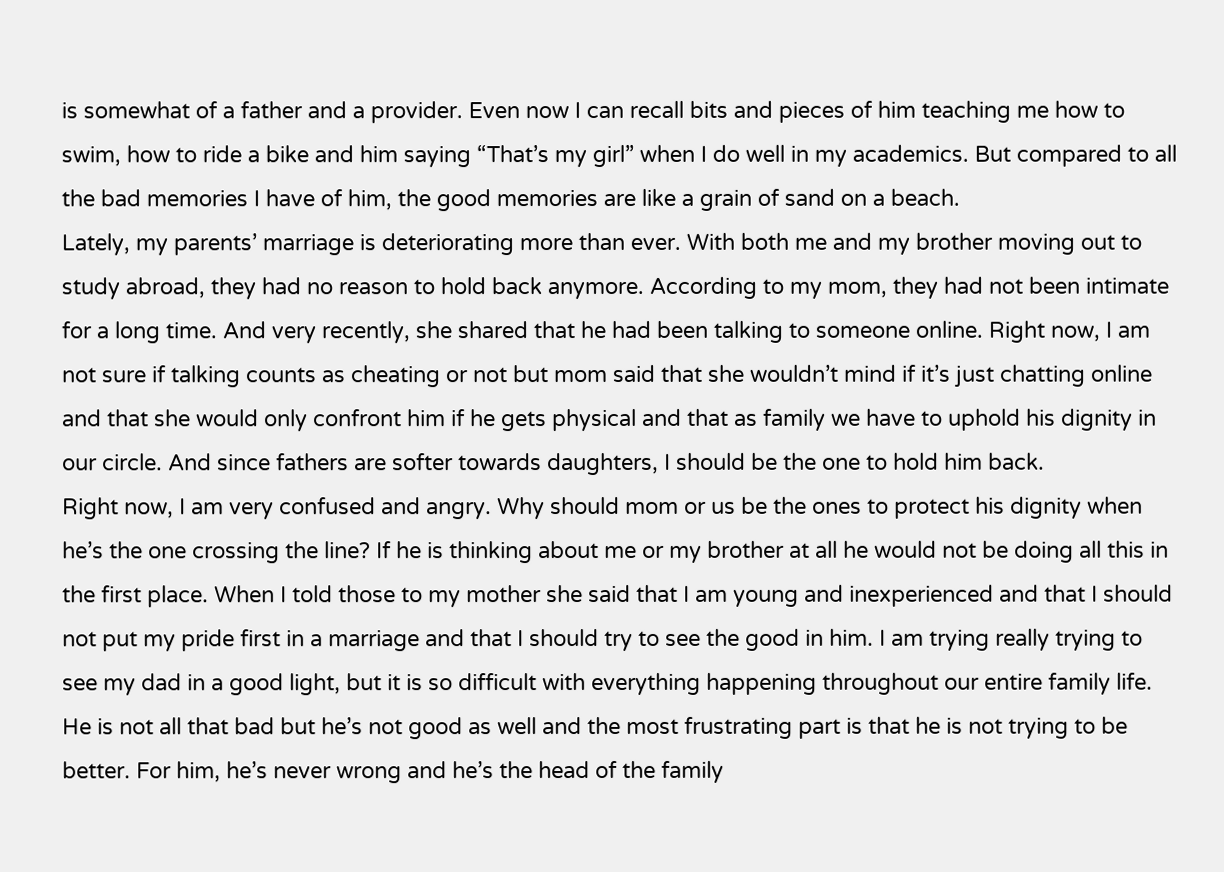is somewhat of a father and a provider. Even now I can recall bits and pieces of him teaching me how to swim, how to ride a bike and him saying “That’s my girl” when I do well in my academics. But compared to all the bad memories I have of him, the good memories are like a grain of sand on a beach.
Lately, my parents’ marriage is deteriorating more than ever. With both me and my brother moving out to study abroad, they had no reason to hold back anymore. According to my mom, they had not been intimate for a long time. And very recently, she shared that he had been talking to someone online. Right now, I am not sure if talking counts as cheating or not but mom said that she wouldn’t mind if it’s just chatting online and that she would only confront him if he gets physical and that as family we have to uphold his dignity in our circle. And since fathers are softer towards daughters, I should be the one to hold him back.
Right now, I am very confused and angry. Why should mom or us be the ones to protect his dignity when he’s the one crossing the line? If he is thinking about me or my brother at all he would not be doing all this in the first place. When I told those to my mother she said that I am young and inexperienced and that I should not put my pride first in a marriage and that I should try to see the good in him. I am trying really trying to see my dad in a good light, but it is so difficult with everything happening throughout our entire family life. He is not all that bad but he’s not good as well and the most frustrating part is that he is not trying to be better. For him, he’s never wrong and he’s the head of the family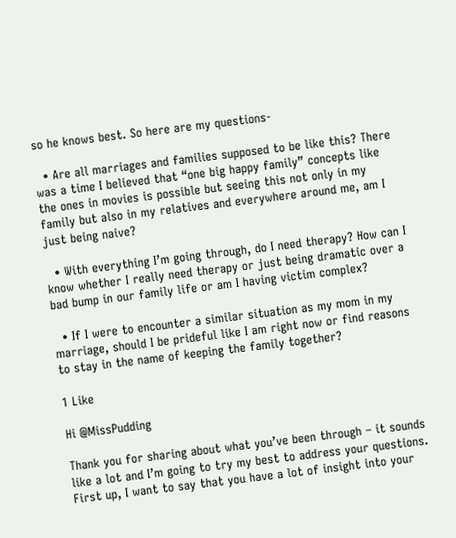so he knows best. So here are my questions-

  • Are all marriages and families supposed to be like this? There was a time I believed that “one big happy family” concepts like the ones in movies is possible but seeing this not only in my family but also in my relatives and everywhere around me, am I just being naive?

  • With everything I’m going through, do I need therapy? How can I know whether I really need therapy or just being dramatic over a bad bump in our family life or am I having victim complex?

  • If I were to encounter a similar situation as my mom in my marriage, should I be prideful like I am right now or find reasons to stay in the name of keeping the family together?

1 Like

Hi @MissPudding

Thank you for sharing about what you’ve been through – it sounds like a lot and I’m going to try my best to address your questions. First up, I want to say that you have a lot of insight into your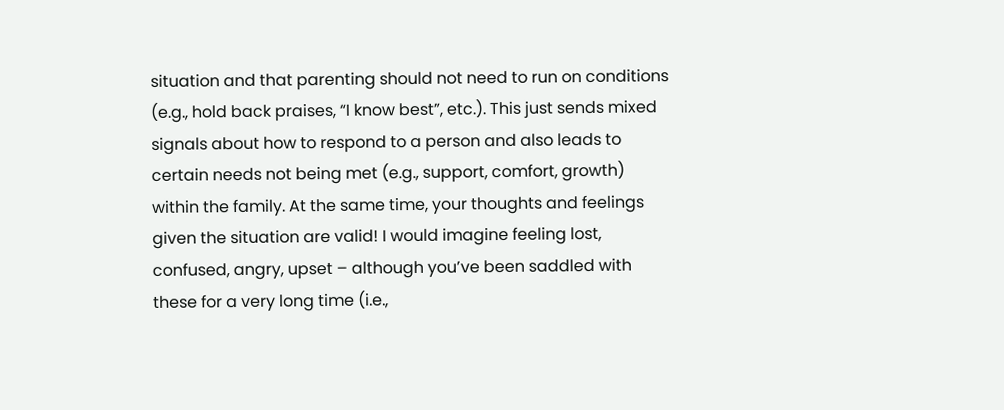situation and that parenting should not need to run on conditions (e.g., hold back praises, “I know best”, etc.). This just sends mixed signals about how to respond to a person and also leads to certain needs not being met (e.g., support, comfort, growth) within the family. At the same time, your thoughts and feelings given the situation are valid! I would imagine feeling lost, confused, angry, upset – although you’ve been saddled with these for a very long time (i.e.,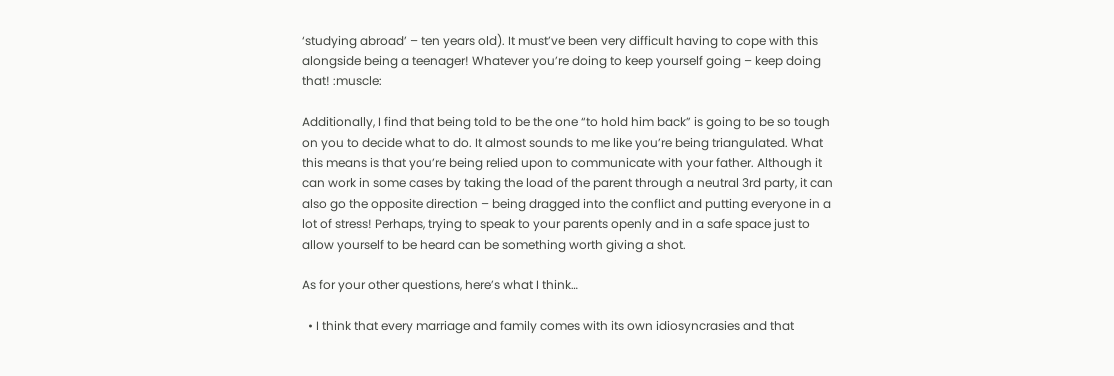‘studying abroad’ – ten years old). It must’ve been very difficult having to cope with this alongside being a teenager! Whatever you’re doing to keep yourself going – keep doing that! :muscle:

Additionally, I find that being told to be the one “to hold him back” is going to be so tough on you to decide what to do. It almost sounds to me like you’re being triangulated. What this means is that you’re being relied upon to communicate with your father. Although it can work in some cases by taking the load of the parent through a neutral 3rd party, it can also go the opposite direction – being dragged into the conflict and putting everyone in a lot of stress! Perhaps, trying to speak to your parents openly and in a safe space just to allow yourself to be heard can be something worth giving a shot.

As for your other questions, here’s what I think…

  • I think that every marriage and family comes with its own idiosyncrasies and that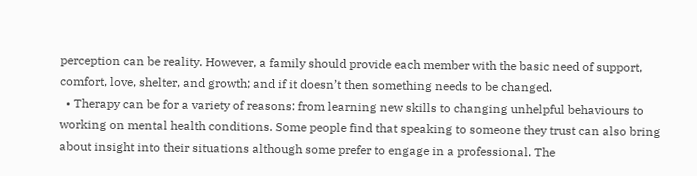perception can be reality. However, a family should provide each member with the basic need of support, comfort, love, shelter, and growth; and if it doesn’t then something needs to be changed.
  • Therapy can be for a variety of reasons: from learning new skills to changing unhelpful behaviours to working on mental health conditions. Some people find that speaking to someone they trust can also bring about insight into their situations although some prefer to engage in a professional. The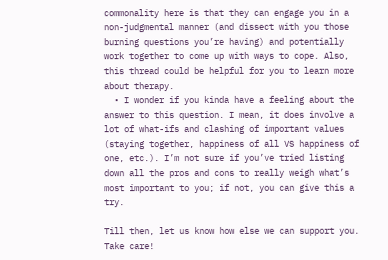commonality here is that they can engage you in a non-judgmental manner (and dissect with you those burning questions you’re having) and potentially work together to come up with ways to cope. Also, this thread could be helpful for you to learn more about therapy.
  • I wonder if you kinda have a feeling about the answer to this question. I mean, it does involve a lot of what-ifs and clashing of important values (staying together, happiness of all VS happiness of one, etc.). I’m not sure if you’ve tried listing down all the pros and cons to really weigh what’s most important to you; if not, you can give this a try.

Till then, let us know how else we can support you. Take care!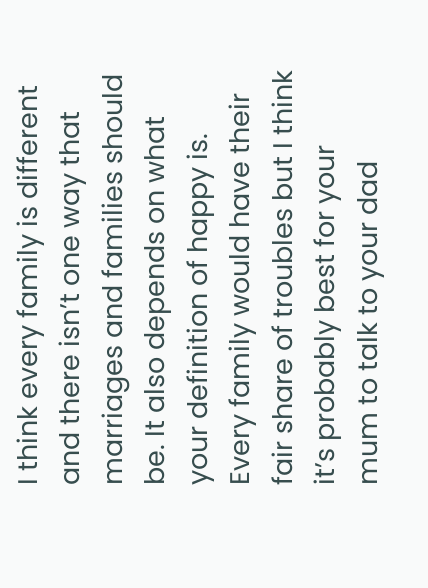I think every family is different and there isn’t one way that marriages and families should be. It also depends on what your definition of happy is. Every family would have their fair share of troubles but I think it’s probably best for your mum to talk to your dad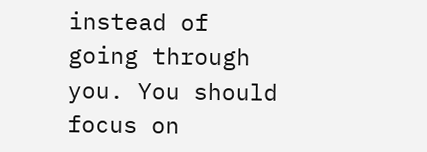instead of going through you. You should focus on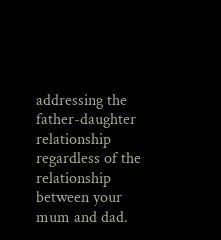addressing the father-daughter relationship regardless of the relationship between your mum and dad.